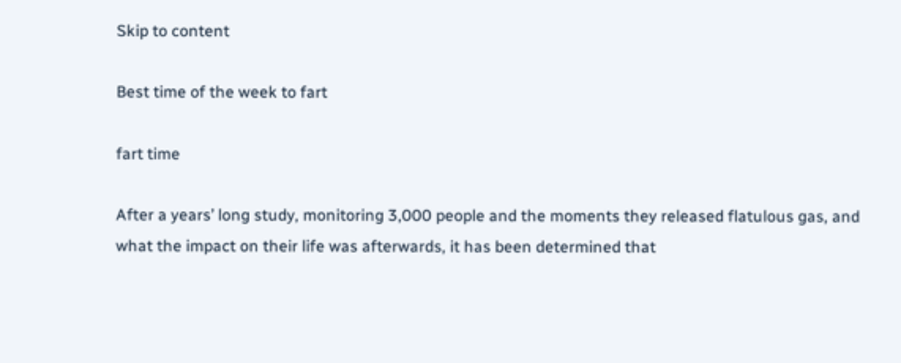Skip to content

Best time of the week to fart

fart time

After a years’ long study, monitoring 3,000 people and the moments they released flatulous gas, and what the impact on their life was afterwards, it has been determined that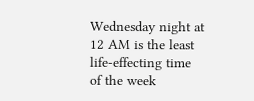Wednesday night at 12 AM is the least life-effecting time of the week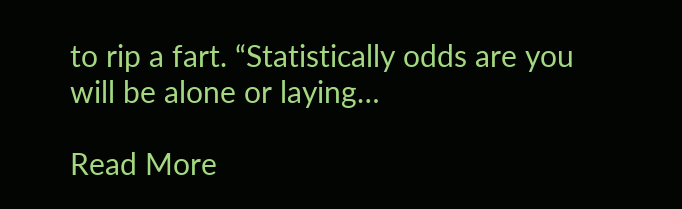to rip a fart. “Statistically odds are you will be alone or laying…

Read More